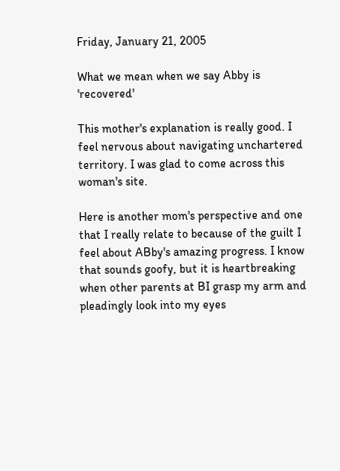Friday, January 21, 2005

What we mean when we say Abby is 'recovered'

This mother's explanation is really good. I feel nervous about navigating unchartered territory. I was glad to come across this woman's site.

Here is another mom's perspective and one that I really relate to because of the guilt I feel about ABby's amazing progress. I know that sounds goofy, but it is heartbreaking when other parents at BI grasp my arm and pleadingly look into my eyes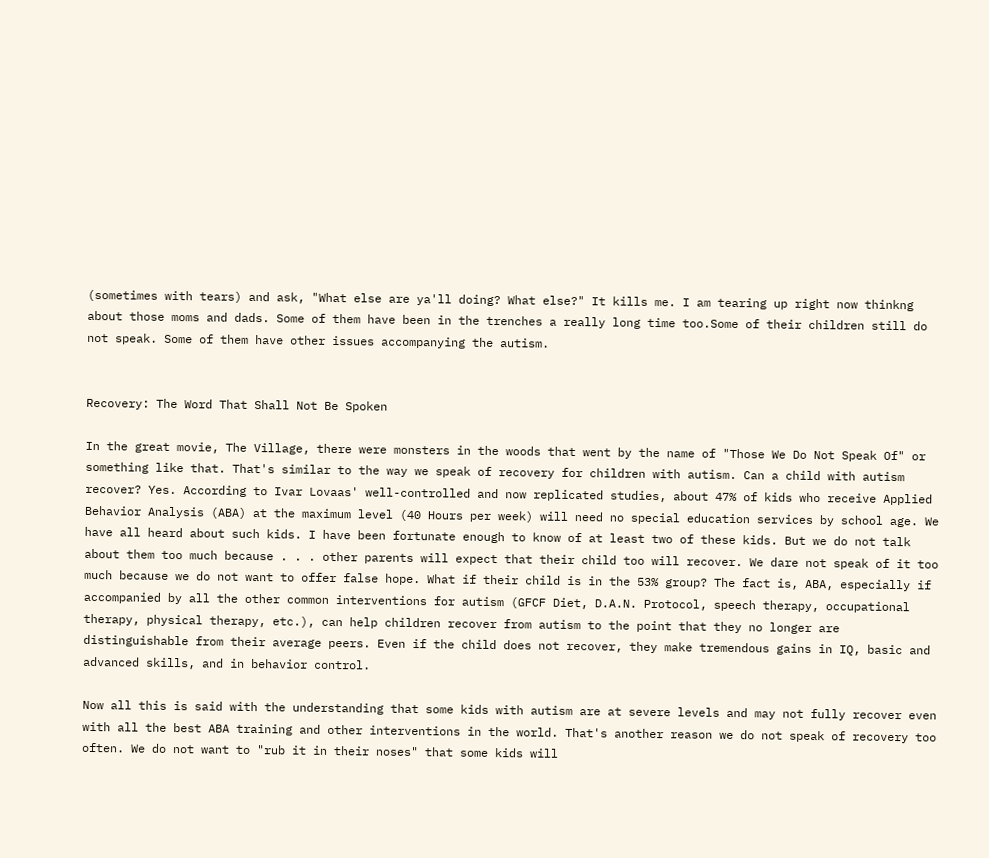(sometimes with tears) and ask, "What else are ya'll doing? What else?" It kills me. I am tearing up right now thinkng about those moms and dads. Some of them have been in the trenches a really long time too.Some of their children still do not speak. Some of them have other issues accompanying the autism.


Recovery: The Word That Shall Not Be Spoken

In the great movie, The Village, there were monsters in the woods that went by the name of "Those We Do Not Speak Of" or something like that. That's similar to the way we speak of recovery for children with autism. Can a child with autism recover? Yes. According to Ivar Lovaas' well-controlled and now replicated studies, about 47% of kids who receive Applied Behavior Analysis (ABA) at the maximum level (40 Hours per week) will need no special education services by school age. We have all heard about such kids. I have been fortunate enough to know of at least two of these kids. But we do not talk about them too much because . . . other parents will expect that their child too will recover. We dare not speak of it too much because we do not want to offer false hope. What if their child is in the 53% group? The fact is, ABA, especially if accompanied by all the other common interventions for autism (GFCF Diet, D.A.N. Protocol, speech therapy, occupational therapy, physical therapy, etc.), can help children recover from autism to the point that they no longer are distinguishable from their average peers. Even if the child does not recover, they make tremendous gains in IQ, basic and advanced skills, and in behavior control.

Now all this is said with the understanding that some kids with autism are at severe levels and may not fully recover even with all the best ABA training and other interventions in the world. That's another reason we do not speak of recovery too often. We do not want to "rub it in their noses" that some kids will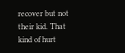recover but not their kid. That kind of hurt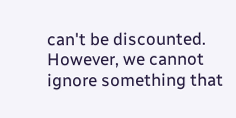can't be discounted. However, we cannot ignore something that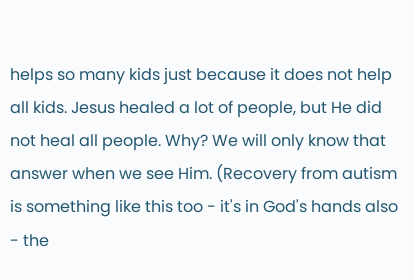helps so many kids just because it does not help all kids. Jesus healed a lot of people, but He did not heal all people. Why? We will only know that answer when we see Him. (Recovery from autism is something like this too - it's in God's hands also - the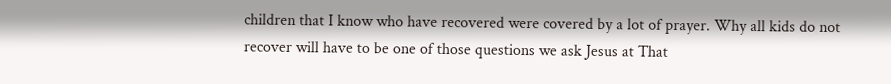children that I know who have recovered were covered by a lot of prayer. Why all kids do not recover will have to be one of those questions we ask Jesus at That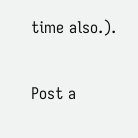time also.).


Post a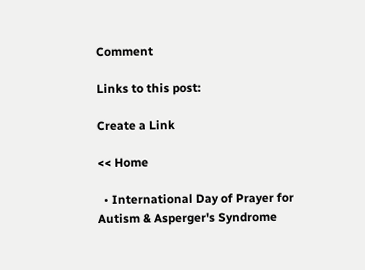Comment

Links to this post:

Create a Link

<< Home

  • International Day of Prayer for Autism & Asperger's Syndrome